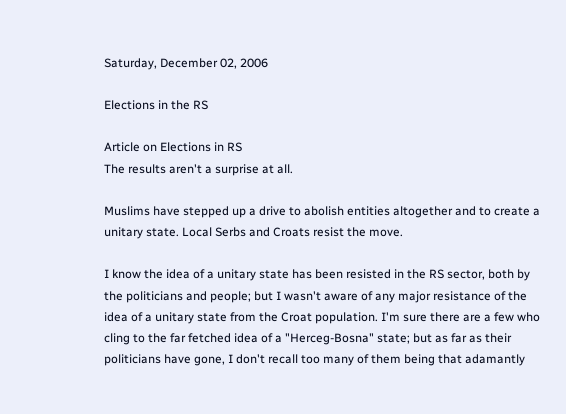Saturday, December 02, 2006

Elections in the RS

Article on Elections in RS
The results aren't a surprise at all.

Muslims have stepped up a drive to abolish entities altogether and to create a unitary state. Local Serbs and Croats resist the move.

I know the idea of a unitary state has been resisted in the RS sector, both by the politicians and people; but I wasn't aware of any major resistance of the idea of a unitary state from the Croat population. I'm sure there are a few who cling to the far fetched idea of a "Herceg-Bosna" state; but as far as their politicians have gone, I don't recall too many of them being that adamantly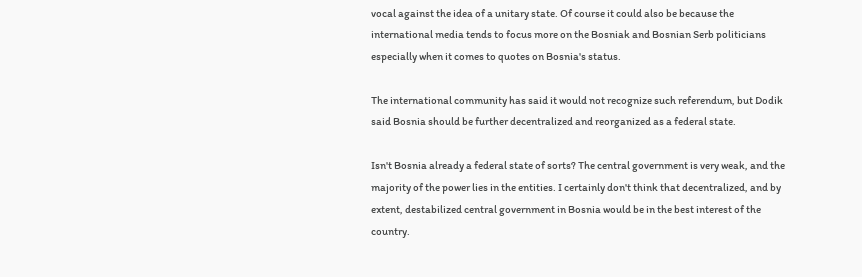vocal against the idea of a unitary state. Of course it could also be because the international media tends to focus more on the Bosniak and Bosnian Serb politicians especially when it comes to quotes on Bosnia's status.

The international community has said it would not recognize such referendum, but Dodik said Bosnia should be further decentralized and reorganized as a federal state.

Isn't Bosnia already a federal state of sorts? The central government is very weak, and the majority of the power lies in the entities. I certainly don't think that decentralized, and by extent, destabilized central government in Bosnia would be in the best interest of the country.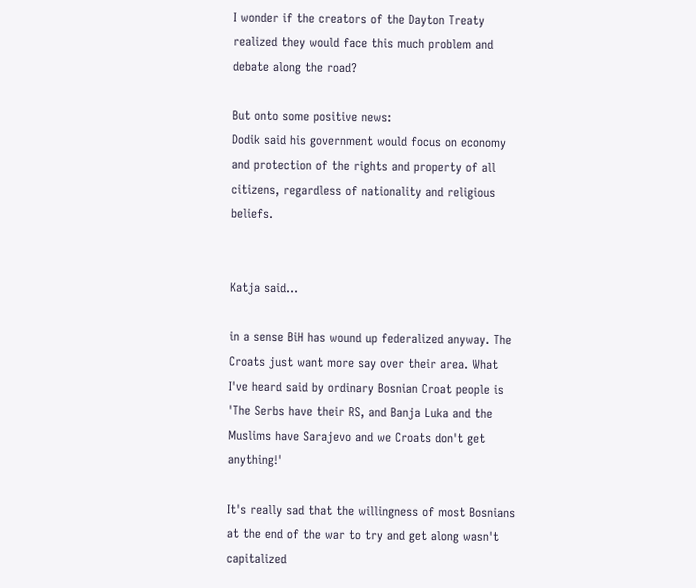I wonder if the creators of the Dayton Treaty realized they would face this much problem and debate along the road?

But onto some positive news:
Dodik said his government would focus on economy and protection of the rights and property of all citizens, regardless of nationality and religious beliefs.


Katja said...

in a sense BiH has wound up federalized anyway. The Croats just want more say over their area. What I've heard said by ordinary Bosnian Croat people is 'The Serbs have their RS, and Banja Luka and the Muslims have Sarajevo and we Croats don't get anything!'

It's really sad that the willingness of most Bosnians at the end of the war to try and get along wasn't capitalized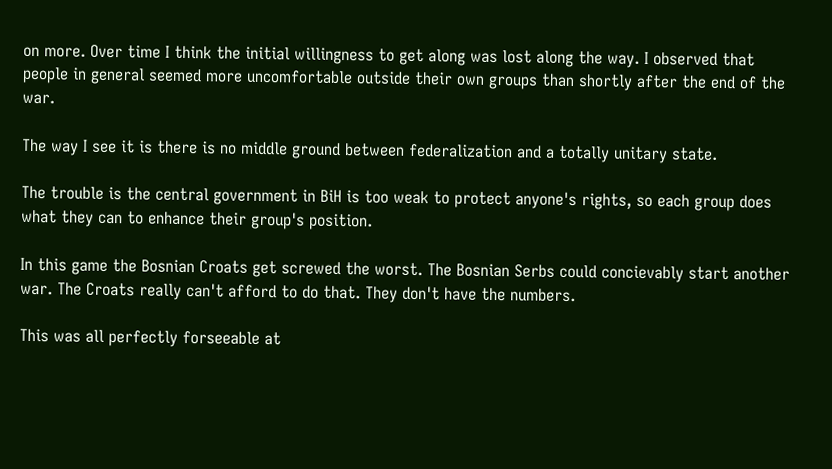on more. Over time I think the initial willingness to get along was lost along the way. I observed that people in general seemed more uncomfortable outside their own groups than shortly after the end of the war.

The way I see it is there is no middle ground between federalization and a totally unitary state.

The trouble is the central government in BiH is too weak to protect anyone's rights, so each group does what they can to enhance their group's position.

In this game the Bosnian Croats get screwed the worst. The Bosnian Serbs could concievably start another war. The Croats really can't afford to do that. They don't have the numbers.

This was all perfectly forseeable at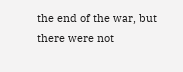the end of the war, but there were not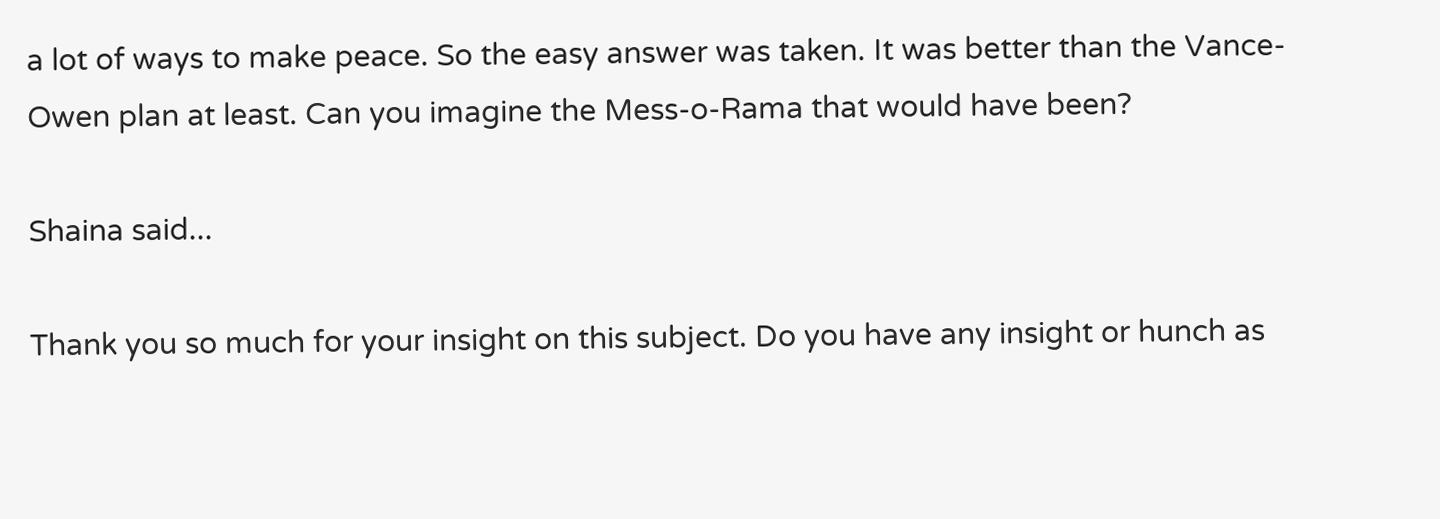a lot of ways to make peace. So the easy answer was taken. It was better than the Vance-Owen plan at least. Can you imagine the Mess-o-Rama that would have been?

Shaina said...

Thank you so much for your insight on this subject. Do you have any insight or hunch as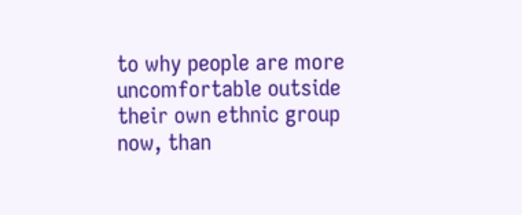to why people are more uncomfortable outside their own ethnic group now, than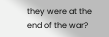they were at the end of the war?